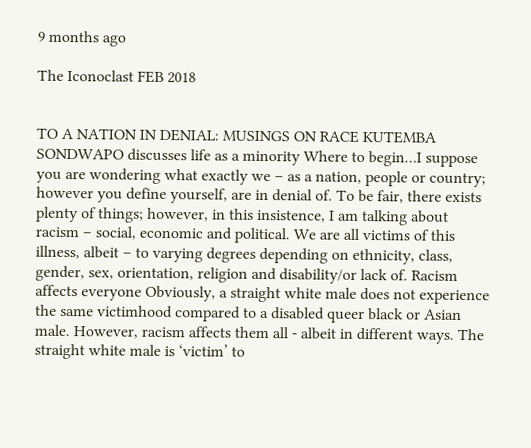9 months ago

The Iconoclast FEB 2018


TO A NATION IN DENIAL: MUSINGS ON RACE KUTEMBA SONDWAPO discusses life as a minority Where to begin…I suppose you are wondering what exactly we – as a nation, people or country; however you define yourself, are in denial of. To be fair, there exists plenty of things; however, in this insistence, I am talking about racism – social, economic and political. We are all victims of this illness, albeit – to varying degrees depending on ethnicity, class, gender, sex, orientation, religion and disability/or lack of. Racism affects everyone Obviously, a straight white male does not experience the same victimhood compared to a disabled queer black or Asian male. However, racism affects them all - albeit in different ways. The straight white male is ‘victim’ to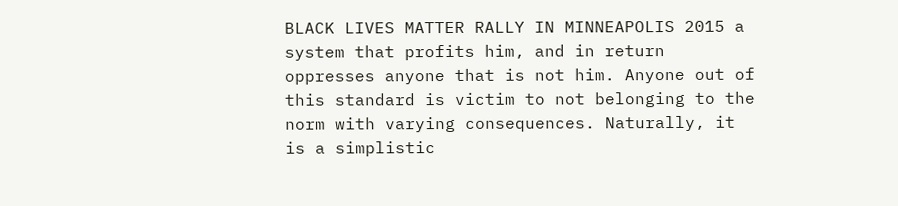BLACK LIVES MATTER RALLY IN MINNEAPOLIS 2015 a system that profits him, and in return oppresses anyone that is not him. Anyone out of this standard is victim to not belonging to the norm with varying consequences. Naturally, it is a simplistic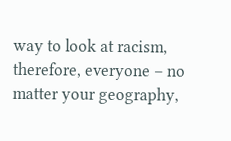way to look at racism, therefore, everyone – no matter your geography,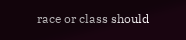race or class should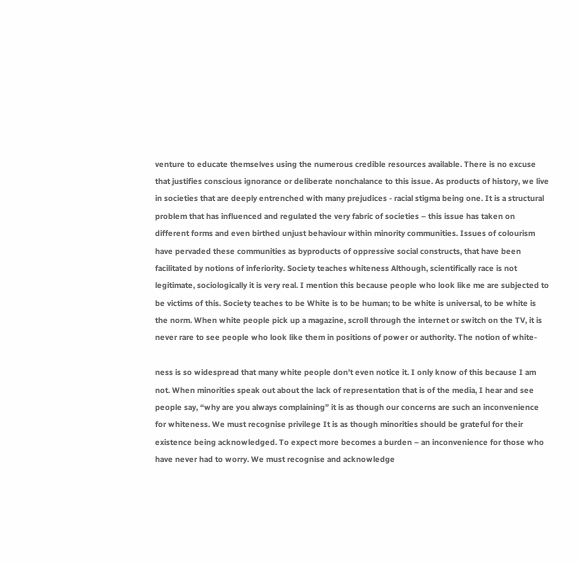venture to educate themselves using the numerous credible resources available. There is no excuse that justifies conscious ignorance or deliberate nonchalance to this issue. As products of history, we live in societies that are deeply entrenched with many prejudices - racial stigma being one. It is a structural problem that has influenced and regulated the very fabric of societies – this issue has taken on different forms and even birthed unjust behaviour within minority communities. Issues of colourism have pervaded these communities as byproducts of oppressive social constructs, that have been facilitated by notions of inferiority. Society teaches whiteness Although, scientifically race is not legitimate, sociologically it is very real. I mention this because people who look like me are subjected to be victims of this. Society teaches to be White is to be human; to be white is universal, to be white is the norm. When white people pick up a magazine, scroll through the internet or switch on the TV, it is never rare to see people who look like them in positions of power or authority. The notion of white-

ness is so widespread that many white people don’t even notice it. I only know of this because I am not. When minorities speak out about the lack of representation that is of the media, I hear and see people say, “why are you always complaining” it is as though our concerns are such an inconvenience for whiteness. We must recognise privilege It is as though minorities should be grateful for their existence being acknowledged. To expect more becomes a burden – an inconvenience for those who have never had to worry. We must recognise and acknowledge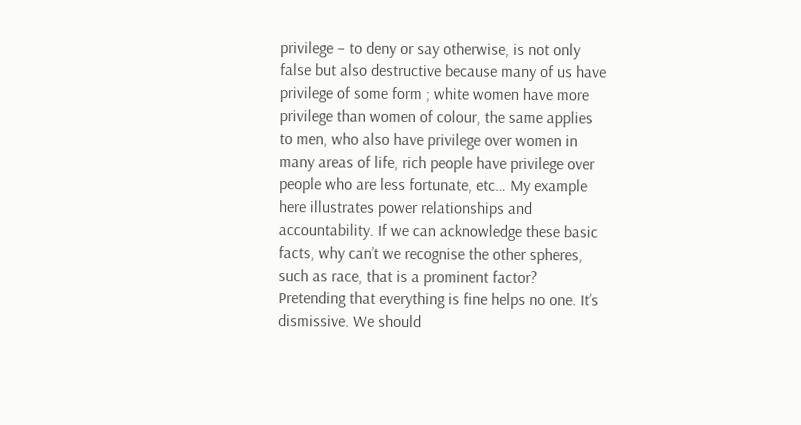privilege – to deny or say otherwise, is not only false but also destructive because many of us have privilege of some form ; white women have more privilege than women of colour, the same applies to men, who also have privilege over women in many areas of life, rich people have privilege over people who are less fortunate, etc… My example here illustrates power relationships and accountability. If we can acknowledge these basic facts, why can’t we recognise the other spheres, such as race, that is a prominent factor? Pretending that everything is fine helps no one. It’s dismissive. We should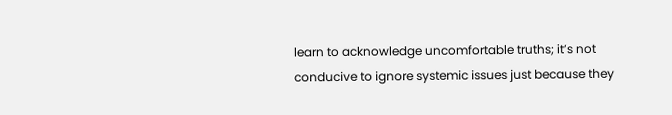learn to acknowledge uncomfortable truths; it’s not conducive to ignore systemic issues just because they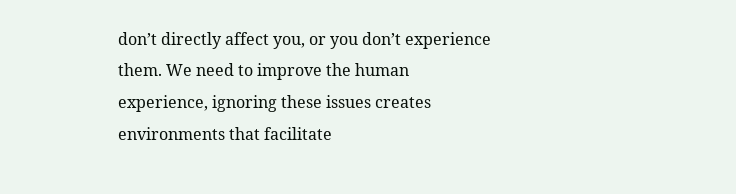don’t directly affect you, or you don’t experience them. We need to improve the human experience, ignoring these issues creates environments that facilitate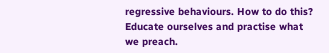regressive behaviours. How to do this? Educate ourselves and practise what we preach.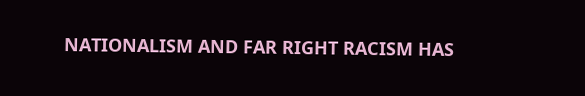NATIONALISM AND FAR RIGHT RACISM HAS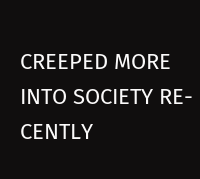CREEPED MORE INTO SOCIETY RE- CENTLY